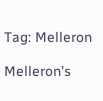Tag: Melleron

Melleron’s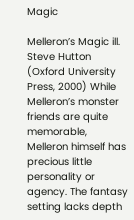Magic

Melleron’s Magic ill. Steve Hutton (Oxford University Press, 2000) While Melleron’s monster friends are quite memorable, Melleron himself has precious little personality or agency. The fantasy setting lacks depth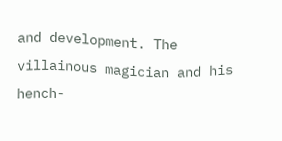and development. The villainous magician and his hench-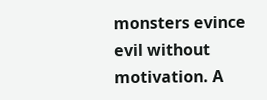monsters evince evil without motivation. A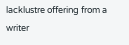lacklustre offering from a writer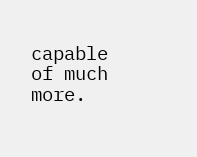capable of much more.